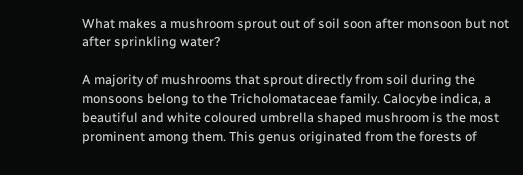What makes a mushroom sprout out of soil soon after monsoon but not after sprinkling water?

A majority of mushrooms that sprout directly from soil during the monsoons belong to the Tricholomataceae family. Calocybe indica, a beautiful and white coloured umbrella shaped mushroom is the most prominent among them. This genus originated from the forests of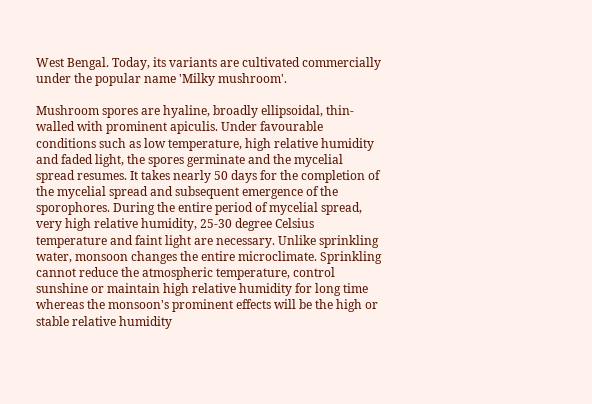West Bengal. Today, its variants are cultivated commercially under the popular name 'Milky mushroom'.

Mushroom spores are hyaline, broadly ellipsoidal, thin-walled with prominent apiculis. Under favourable conditions such as low temperature, high relative humidity and faded light, the spores germinate and the mycelial spread resumes. It takes nearly 50 days for the completion of the mycelial spread and subsequent emergence of the sporophores. During the entire period of mycelial spread, very high relative humidity, 25-30 degree Celsius temperature and faint light are necessary. Unlike sprinkling water, monsoon changes the entire microclimate. Sprinkling cannot reduce the atmospheric temperature, control sunshine or maintain high relative humidity for long time whereas the monsoon's prominent effects will be the high or stable relative humidity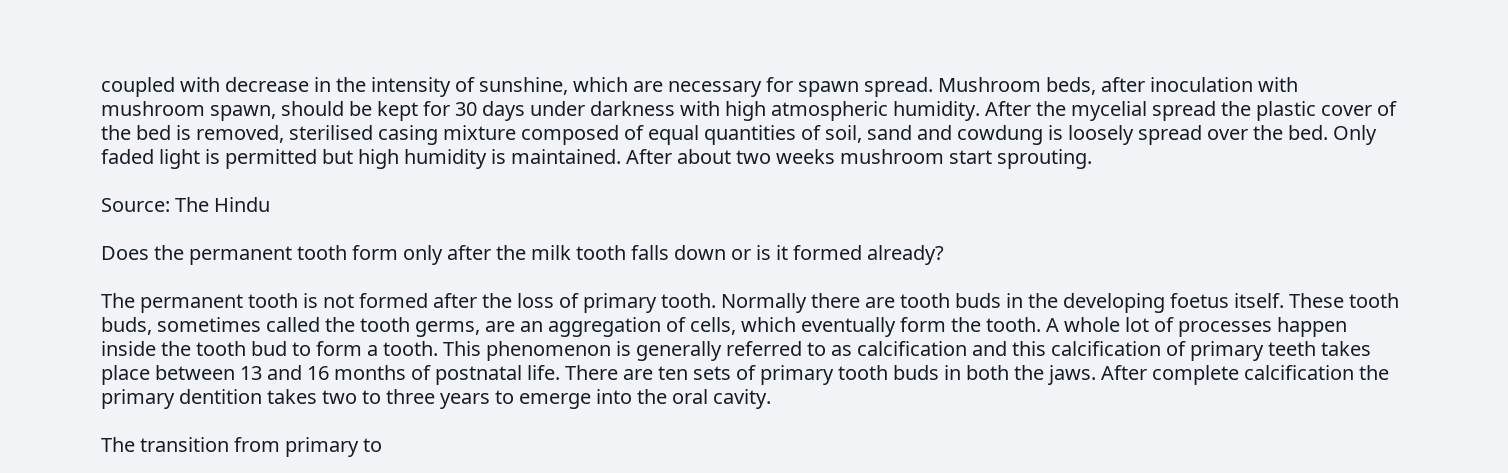coupled with decrease in the intensity of sunshine, which are necessary for spawn spread. Mushroom beds, after inoculation with mushroom spawn, should be kept for 30 days under darkness with high atmospheric humidity. After the mycelial spread the plastic cover of the bed is removed, sterilised casing mixture composed of equal quantities of soil, sand and cowdung is loosely spread over the bed. Only faded light is permitted but high humidity is maintained. After about two weeks mushroom start sprouting.

Source: The Hindu

Does the permanent tooth form only after the milk tooth falls down or is it formed already?

The permanent tooth is not formed after the loss of primary tooth. Normally there are tooth buds in the developing foetus itself. These tooth buds, sometimes called the tooth germs, are an aggregation of cells, which eventually form the tooth. A whole lot of processes happen inside the tooth bud to form a tooth. This phenomenon is generally referred to as calcification and this calcification of primary teeth takes place between 13 and 16 months of postnatal life. There are ten sets of primary tooth buds in both the jaws. After complete calcification the primary dentition takes two to three years to emerge into the oral cavity.

The transition from primary to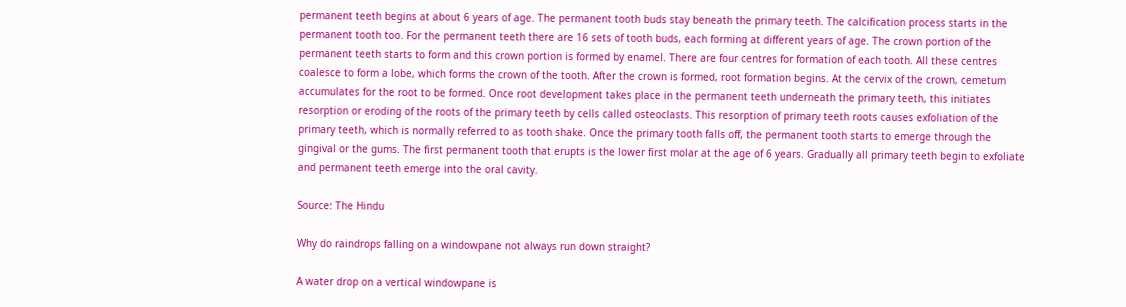permanent teeth begins at about 6 years of age. The permanent tooth buds stay beneath the primary teeth. The calcification process starts in the permanent tooth too. For the permanent teeth there are 16 sets of tooth buds, each forming at different years of age. The crown portion of the permanent teeth starts to form and this crown portion is formed by enamel. There are four centres for formation of each tooth. All these centres coalesce to form a lobe, which forms the crown of the tooth. After the crown is formed, root formation begins. At the cervix of the crown, cemetum accumulates for the root to be formed. Once root development takes place in the permanent teeth underneath the primary teeth, this initiates resorption or eroding of the roots of the primary teeth by cells called osteoclasts. This resorption of primary teeth roots causes exfoliation of the primary teeth, which is normally referred to as tooth shake. Once the primary tooth falls off, the permanent tooth starts to emerge through the gingival or the gums. The first permanent tooth that erupts is the lower first molar at the age of 6 years. Gradually all primary teeth begin to exfoliate and permanent teeth emerge into the oral cavity.

Source: The Hindu

Why do raindrops falling on a windowpane not always run down straight?

A water drop on a vertical windowpane is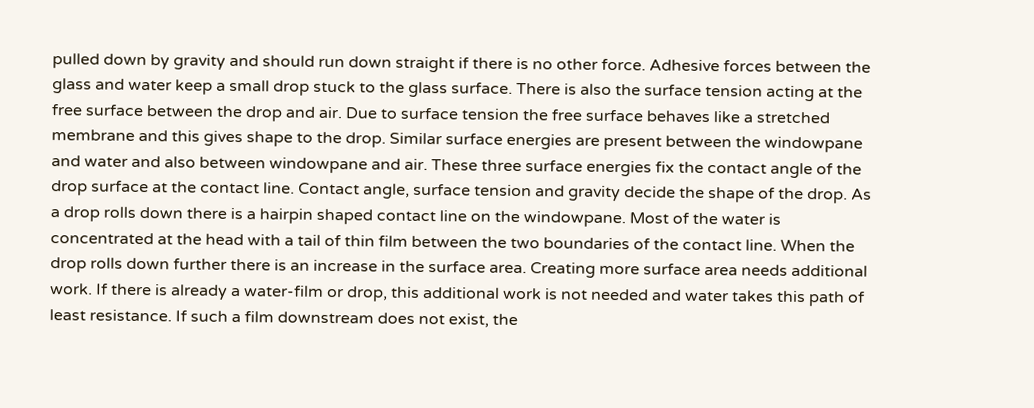pulled down by gravity and should run down straight if there is no other force. Adhesive forces between the glass and water keep a small drop stuck to the glass surface. There is also the surface tension acting at the free surface between the drop and air. Due to surface tension the free surface behaves like a stretched membrane and this gives shape to the drop. Similar surface energies are present between the windowpane and water and also between windowpane and air. These three surface energies fix the contact angle of the drop surface at the contact line. Contact angle, surface tension and gravity decide the shape of the drop. As a drop rolls down there is a hairpin shaped contact line on the windowpane. Most of the water is concentrated at the head with a tail of thin film between the two boundaries of the contact line. When the drop rolls down further there is an increase in the surface area. Creating more surface area needs additional work. If there is already a water-film or drop, this additional work is not needed and water takes this path of least resistance. If such a film downstream does not exist, the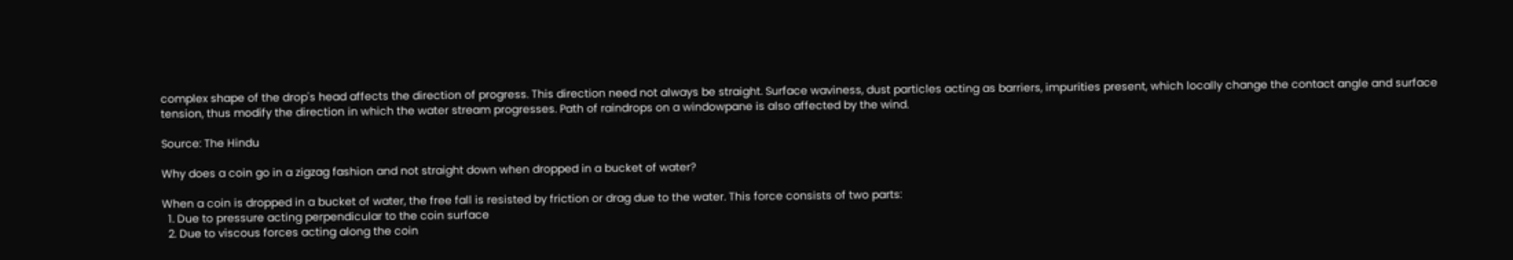complex shape of the drop's head affects the direction of progress. This direction need not always be straight. Surface waviness, dust particles acting as barriers, impurities present, which locally change the contact angle and surface tension, thus modify the direction in which the water stream progresses. Path of raindrops on a windowpane is also affected by the wind.

Source: The Hindu

Why does a coin go in a zigzag fashion and not straight down when dropped in a bucket of water?

When a coin is dropped in a bucket of water, the free fall is resisted by friction or drag due to the water. This force consists of two parts:
  1. Due to pressure acting perpendicular to the coin surface
  2. Due to viscous forces acting along the coin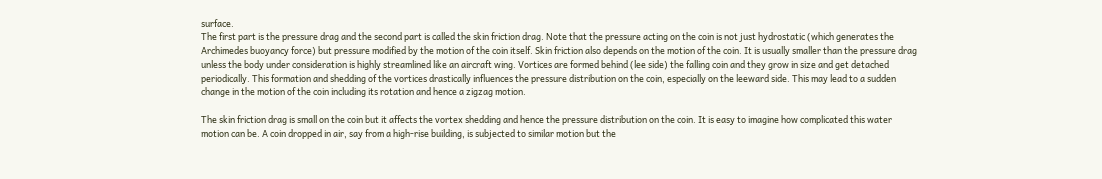surface.
The first part is the pressure drag and the second part is called the skin friction drag. Note that the pressure acting on the coin is not just hydrostatic (which generates the Archimedes buoyancy force) but pressure modified by the motion of the coin itself. Skin friction also depends on the motion of the coin. It is usually smaller than the pressure drag unless the body under consideration is highly streamlined like an aircraft wing. Vortices are formed behind (lee side) the falling coin and they grow in size and get detached periodically. This formation and shedding of the vortices drastically influences the pressure distribution on the coin, especially on the leeward side. This may lead to a sudden change in the motion of the coin including its rotation and hence a zigzag motion.

The skin friction drag is small on the coin but it affects the vortex shedding and hence the pressure distribution on the coin. It is easy to imagine how complicated this water motion can be. A coin dropped in air, say from a high-rise building, is subjected to similar motion but the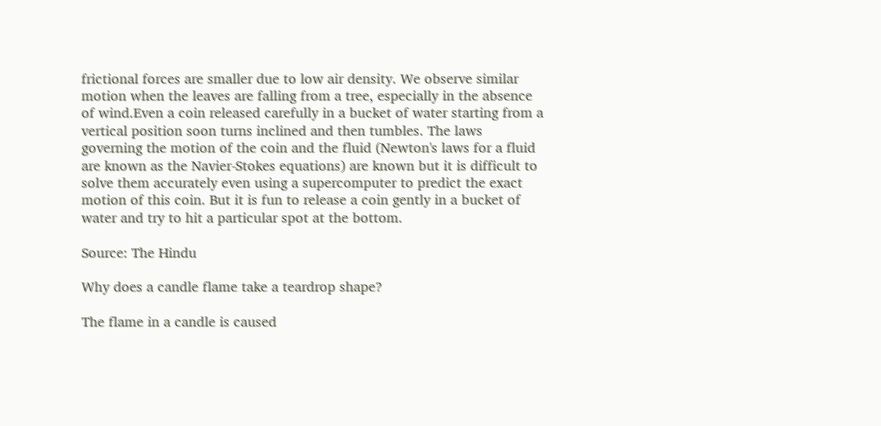frictional forces are smaller due to low air density. We observe similar motion when the leaves are falling from a tree, especially in the absence of wind.Even a coin released carefully in a bucket of water starting from a vertical position soon turns inclined and then tumbles. The laws governing the motion of the coin and the fluid (Newton's laws for a fluid are known as the Navier-Stokes equations) are known but it is difficult to solve them accurately even using a supercomputer to predict the exact motion of this coin. But it is fun to release a coin gently in a bucket of water and try to hit a particular spot at the bottom.

Source: The Hindu

Why does a candle flame take a teardrop shape?

The flame in a candle is caused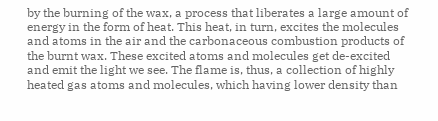by the burning of the wax, a process that liberates a large amount of energy in the form of heat. This heat, in turn, excites the molecules and atoms in the air and the carbonaceous combustion products of the burnt wax. These excited atoms and molecules get de-excited and emit the light we see. The flame is, thus, a collection of highly heated gas atoms and molecules, which having lower density than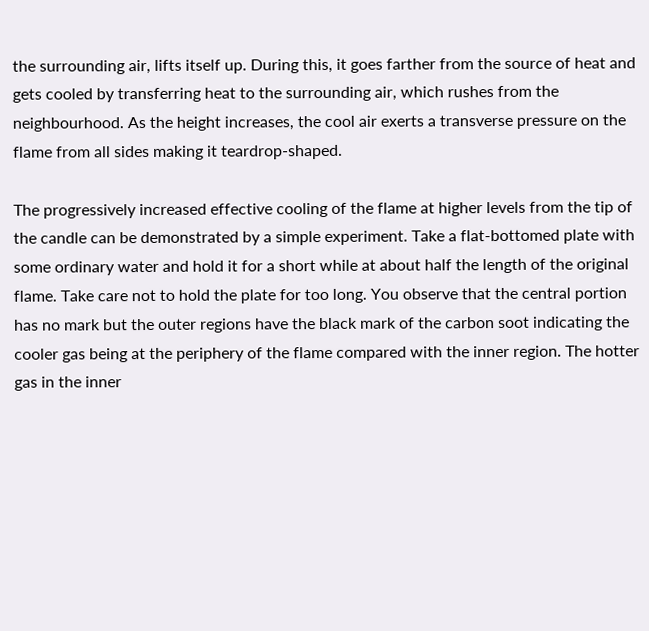the surrounding air, lifts itself up. During this, it goes farther from the source of heat and gets cooled by transferring heat to the surrounding air, which rushes from the neighbourhood. As the height increases, the cool air exerts a transverse pressure on the flame from all sides making it teardrop-shaped.

The progressively increased effective cooling of the flame at higher levels from the tip of the candle can be demonstrated by a simple experiment. Take a flat-bottomed plate with some ordinary water and hold it for a short while at about half the length of the original flame. Take care not to hold the plate for too long. You observe that the central portion has no mark but the outer regions have the black mark of the carbon soot indicating the cooler gas being at the periphery of the flame compared with the inner region. The hotter gas in the inner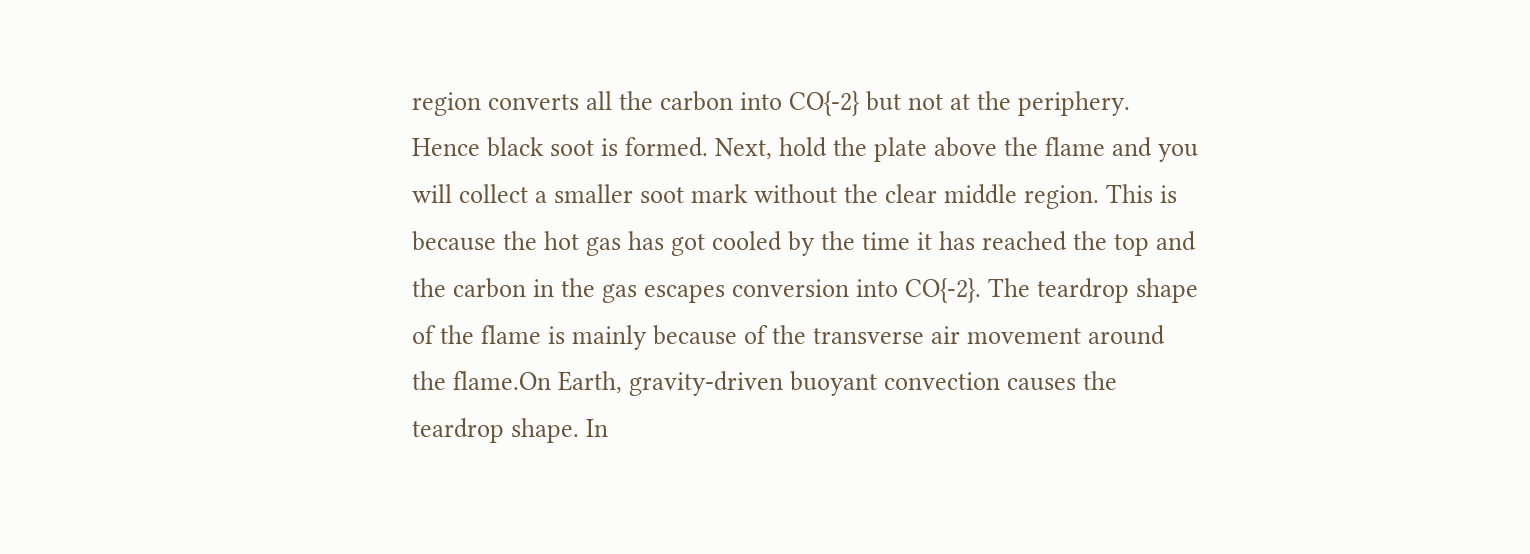region converts all the carbon into CO{-2} but not at the periphery. Hence black soot is formed. Next, hold the plate above the flame and you will collect a smaller soot mark without the clear middle region. This is because the hot gas has got cooled by the time it has reached the top and the carbon in the gas escapes conversion into CO{-2}. The teardrop shape of the flame is mainly because of the transverse air movement around the flame.On Earth, gravity-driven buoyant convection causes the teardrop shape. In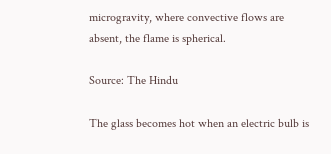microgravity, where convective flows are absent, the flame is spherical.

Source: The Hindu

The glass becomes hot when an electric bulb is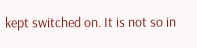kept switched on. It is not so in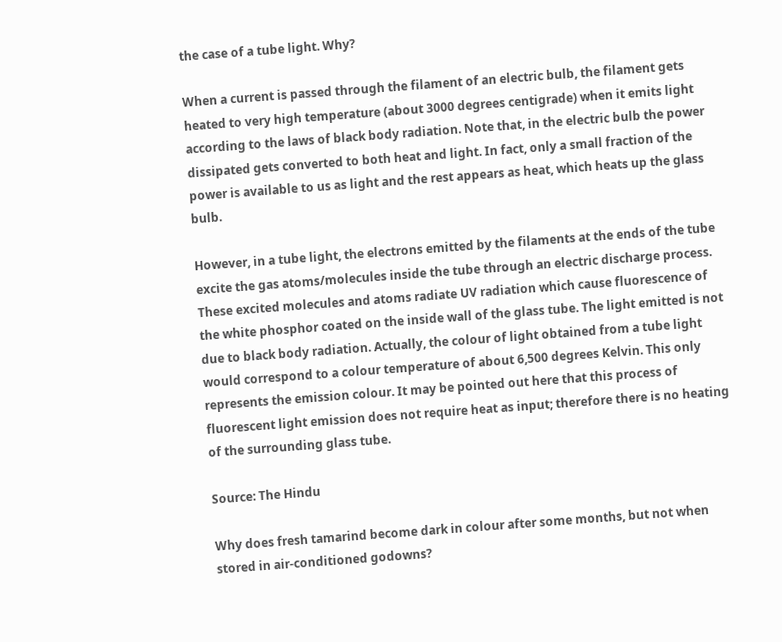the case of a tube light. Why?

When a current is passed through the filament of an electric bulb, the filament gets heated to very high temperature (about 3000 degrees centigrade) when it emits light according to the laws of black body radiation. Note that, in the electric bulb the power dissipated gets converted to both heat and light. In fact, only a small fraction of the power is available to us as light and the rest appears as heat, which heats up the glass bulb.

However, in a tube light, the electrons emitted by the filaments at the ends of the tube excite the gas atoms/molecules inside the tube through an electric discharge process. These excited molecules and atoms radiate UV radiation which cause fluorescence of the white phosphor coated on the inside wall of the glass tube. The light emitted is not due to black body radiation. Actually, the colour of light obtained from a tube light would correspond to a colour temperature of about 6,500 degrees Kelvin. This only represents the emission colour. It may be pointed out here that this process of fluorescent light emission does not require heat as input; therefore there is no heating of the surrounding glass tube.

Source: The Hindu

Why does fresh tamarind become dark in colour after some months, but not when stored in air-conditioned godowns?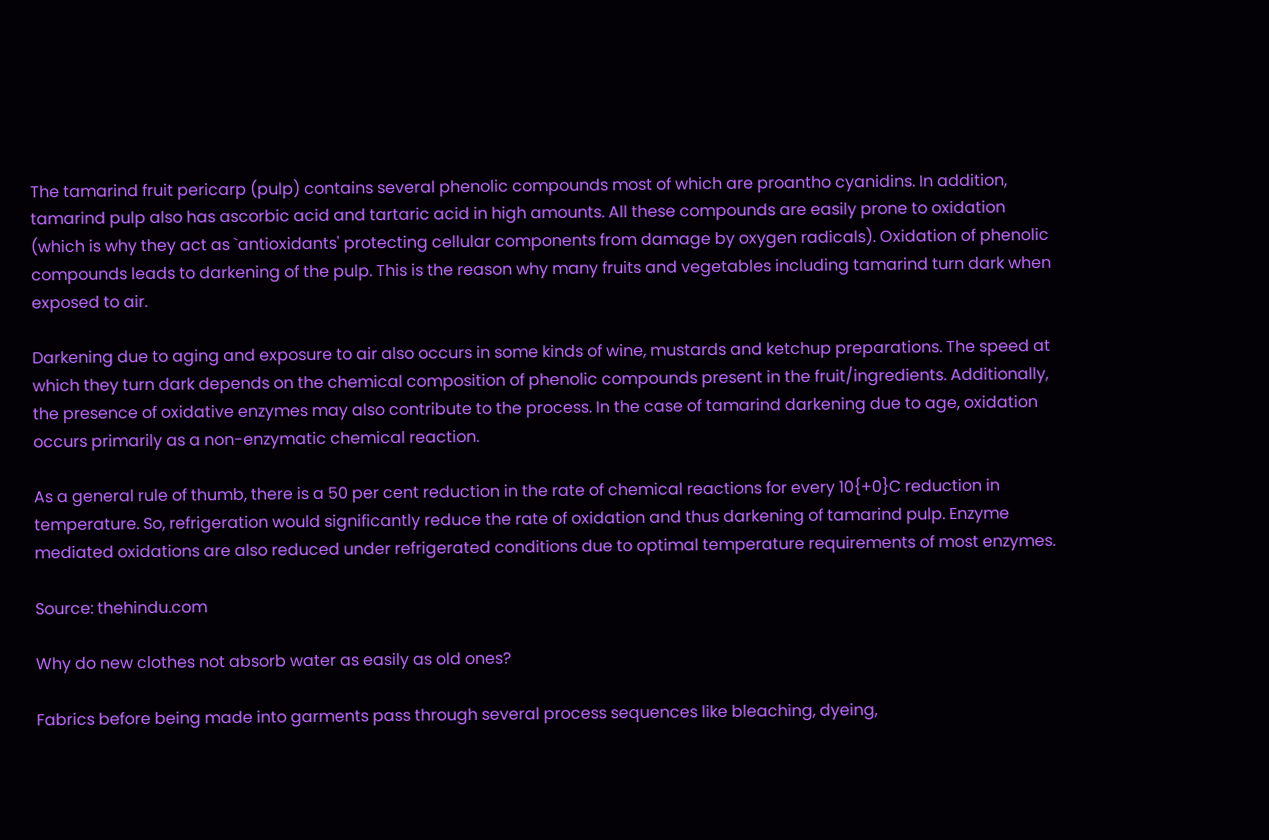The tamarind fruit pericarp (pulp) contains several phenolic compounds most of which are proantho cyanidins. In addition, tamarind pulp also has ascorbic acid and tartaric acid in high amounts. All these compounds are easily prone to oxidation (which is why they act as `antioxidants' protecting cellular components from damage by oxygen radicals). Oxidation of phenolic compounds leads to darkening of the pulp. This is the reason why many fruits and vegetables including tamarind turn dark when exposed to air.

Darkening due to aging and exposure to air also occurs in some kinds of wine, mustards and ketchup preparations. The speed at which they turn dark depends on the chemical composition of phenolic compounds present in the fruit/ingredients. Additionally, the presence of oxidative enzymes may also contribute to the process. In the case of tamarind darkening due to age, oxidation occurs primarily as a non-enzymatic chemical reaction.

As a general rule of thumb, there is a 50 per cent reduction in the rate of chemical reactions for every 10{+0}C reduction in temperature. So, refrigeration would significantly reduce the rate of oxidation and thus darkening of tamarind pulp. Enzyme mediated oxidations are also reduced under refrigerated conditions due to optimal temperature requirements of most enzymes.

Source: thehindu.com

Why do new clothes not absorb water as easily as old ones?

Fabrics before being made into garments pass through several process sequences like bleaching, dyeing,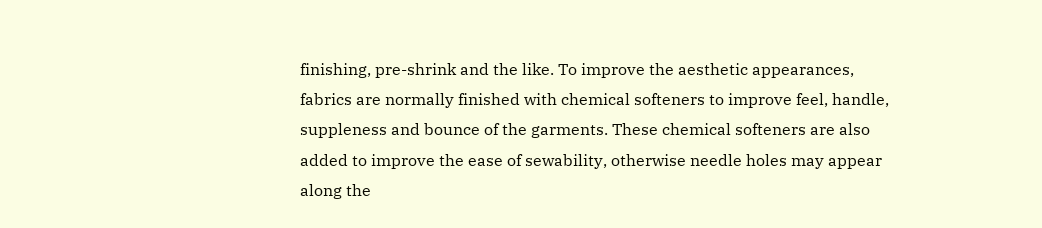finishing, pre-shrink and the like. To improve the aesthetic appearances, fabrics are normally finished with chemical softeners to improve feel, handle, suppleness and bounce of the garments. These chemical softeners are also added to improve the ease of sewability, otherwise needle holes may appear along the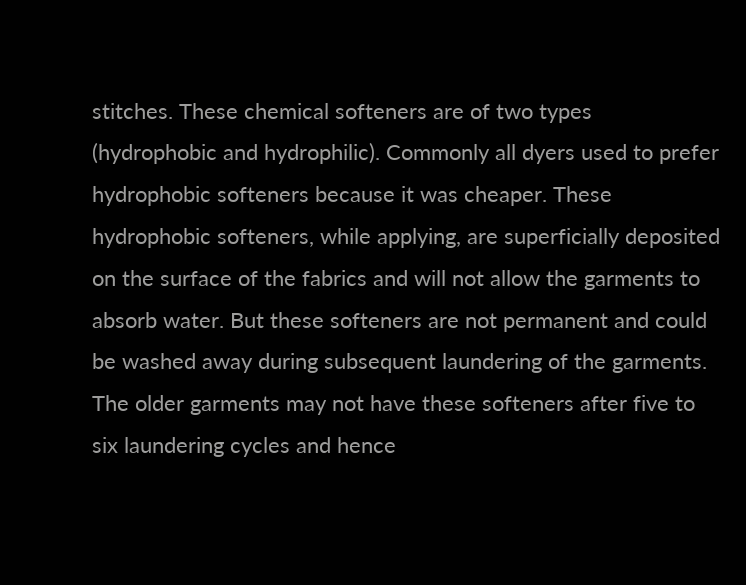stitches. These chemical softeners are of two types (hydrophobic and hydrophilic). Commonly all dyers used to prefer hydrophobic softeners because it was cheaper. These hydrophobic softeners, while applying, are superficially deposited on the surface of the fabrics and will not allow the garments to absorb water. But these softeners are not permanent and could be washed away during subsequent laundering of the garments. The older garments may not have these softeners after five to six laundering cycles and hence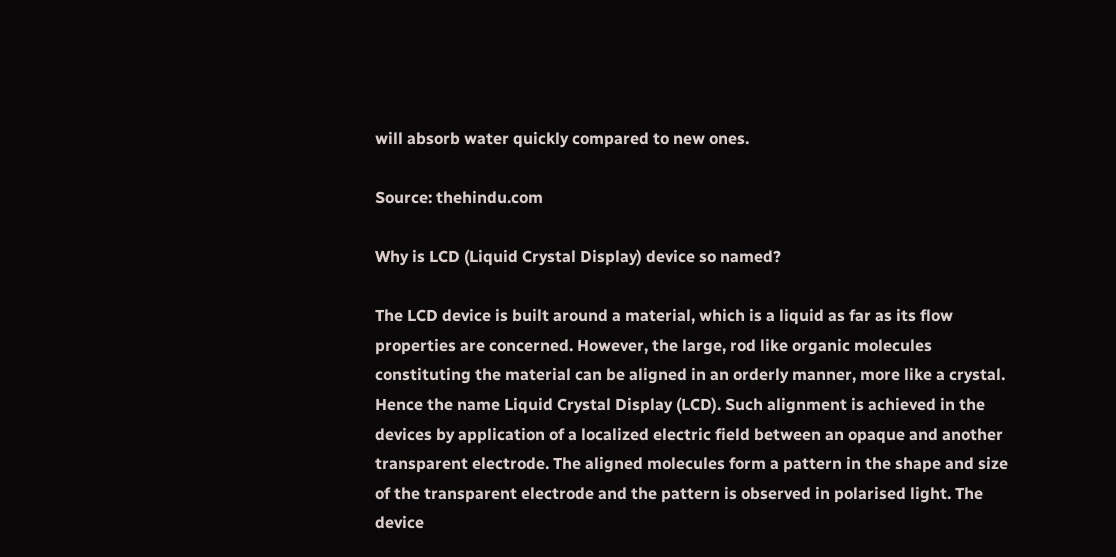will absorb water quickly compared to new ones.

Source: thehindu.com

Why is LCD (Liquid Crystal Display) device so named?

The LCD device is built around a material, which is a liquid as far as its flow properties are concerned. However, the large, rod like organic molecules constituting the material can be aligned in an orderly manner, more like a crystal. Hence the name Liquid Crystal Display (LCD). Such alignment is achieved in the devices by application of a localized electric field between an opaque and another transparent electrode. The aligned molecules form a pattern in the shape and size of the transparent electrode and the pattern is observed in polarised light. The device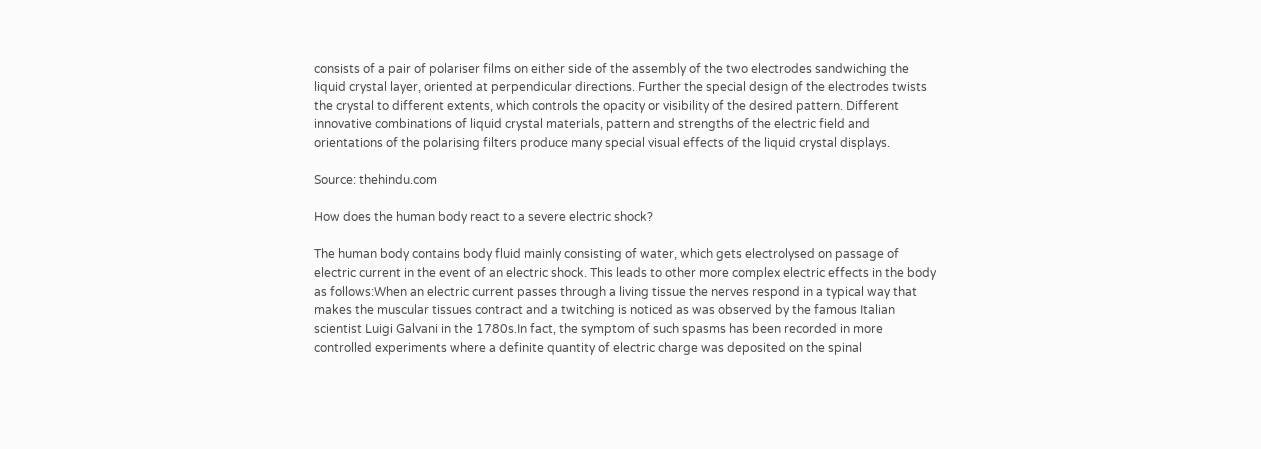consists of a pair of polariser films on either side of the assembly of the two electrodes sandwiching the liquid crystal layer, oriented at perpendicular directions. Further the special design of the electrodes twists the crystal to different extents, which controls the opacity or visibility of the desired pattern. Different innovative combinations of liquid crystal materials, pattern and strengths of the electric field and orientations of the polarising filters produce many special visual effects of the liquid crystal displays.

Source: thehindu.com

How does the human body react to a severe electric shock?

The human body contains body fluid mainly consisting of water, which gets electrolysed on passage of electric current in the event of an electric shock. This leads to other more complex electric effects in the body as follows:When an electric current passes through a living tissue the nerves respond in a typical way that makes the muscular tissues contract and a twitching is noticed as was observed by the famous Italian scientist Luigi Galvani in the 1780s.In fact, the symptom of such spasms has been recorded in more controlled experiments where a definite quantity of electric charge was deposited on the spinal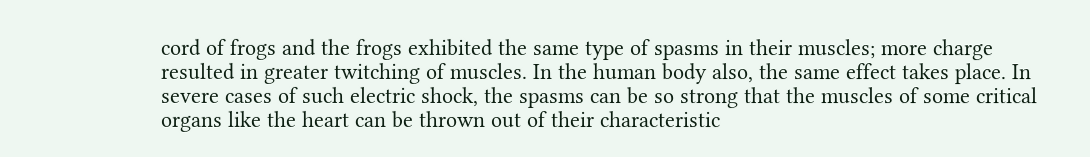cord of frogs and the frogs exhibited the same type of spasms in their muscles; more charge resulted in greater twitching of muscles. In the human body also, the same effect takes place. In severe cases of such electric shock, the spasms can be so strong that the muscles of some critical organs like the heart can be thrown out of their characteristic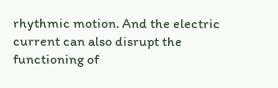rhythmic motion. And the electric current can also disrupt the functioning of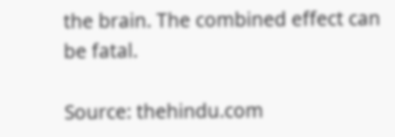the brain. The combined effect can be fatal.

Source: thehindu.com